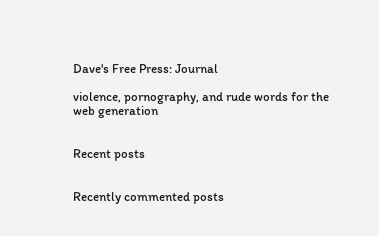Dave's Free Press: Journal

violence, pornography, and rude words for the web generation


Recent posts


Recently commented posts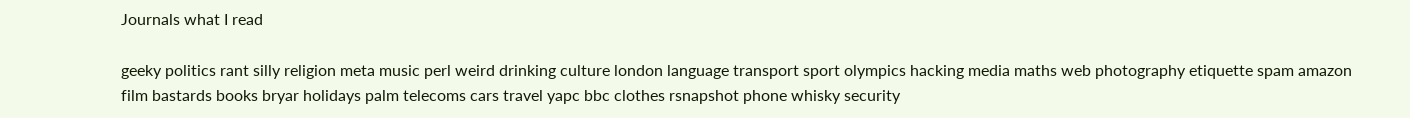Journals what I read

geeky politics rant silly religion meta music perl weird drinking culture london language transport sport olympics hacking media maths web photography etiquette spam amazon film bastards books bryar holidays palm telecoms cars travel yapc bbc clothes rsnapshot phone whisky security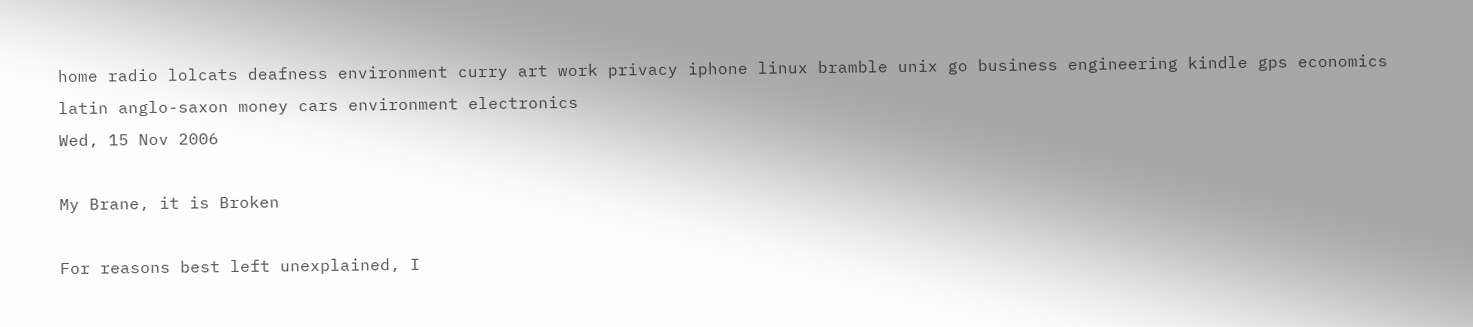home radio lolcats deafness environment curry art work privacy iphone linux bramble unix go business engineering kindle gps economics latin anglo-saxon money cars environment electronics
Wed, 15 Nov 2006

My Brane, it is Broken

For reasons best left unexplained, I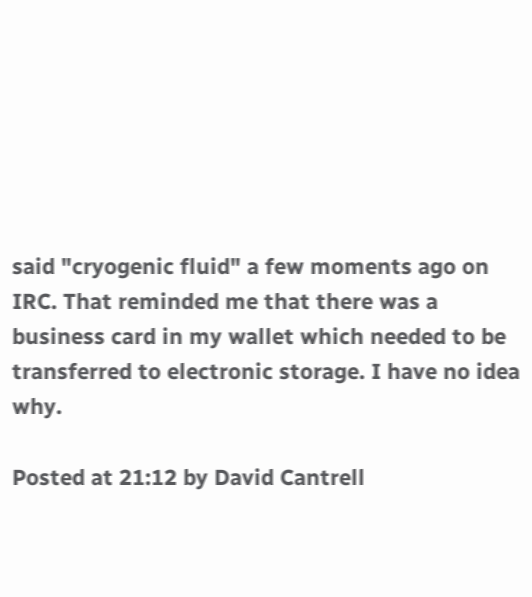said "cryogenic fluid" a few moments ago on IRC. That reminded me that there was a business card in my wallet which needed to be transferred to electronic storage. I have no idea why.

Posted at 21:12 by David Cantrell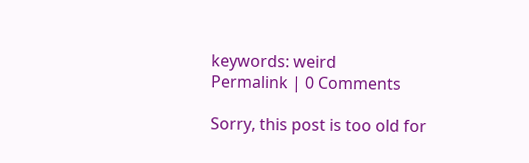keywords: weird
Permalink | 0 Comments

Sorry, this post is too old for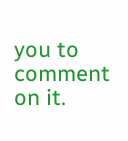you to comment on it.